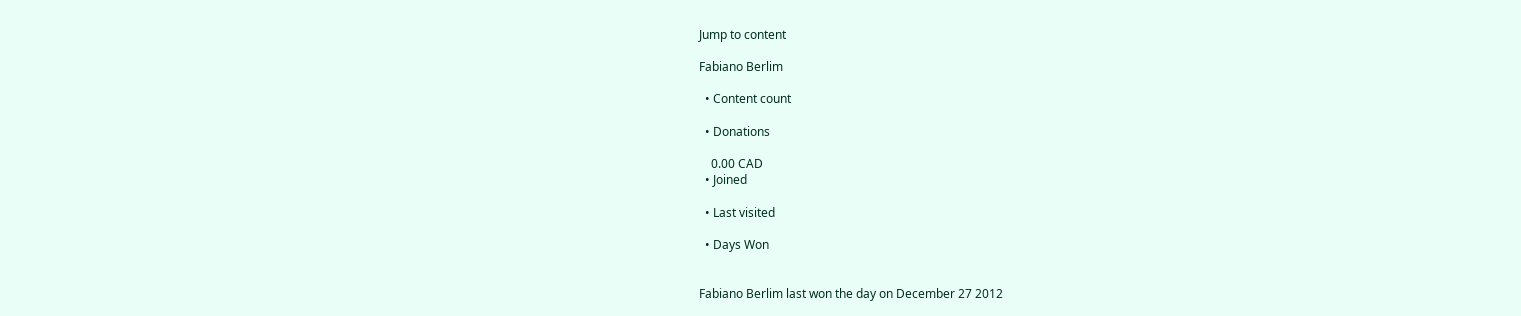Jump to content

Fabiano Berlim

  • Content count

  • Donations

    0.00 CAD
  • Joined

  • Last visited

  • Days Won


Fabiano Berlim last won the day on December 27 2012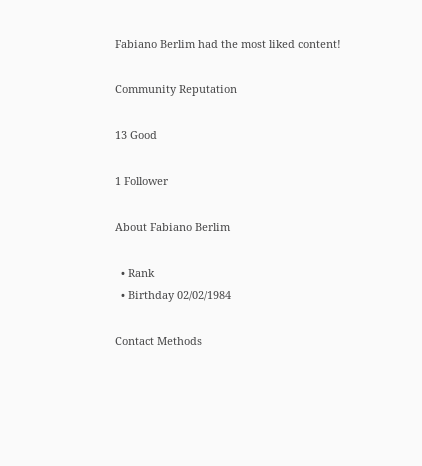Fabiano Berlim had the most liked content!

Community Reputation

13 Good

1 Follower

About Fabiano Berlim

  • Rank
  • Birthday 02/02/1984

Contact Methods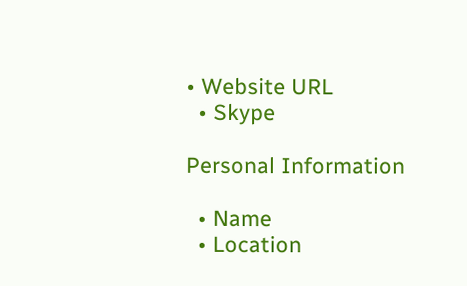• Website URL
  • Skype

Personal Information

  • Name
  • Location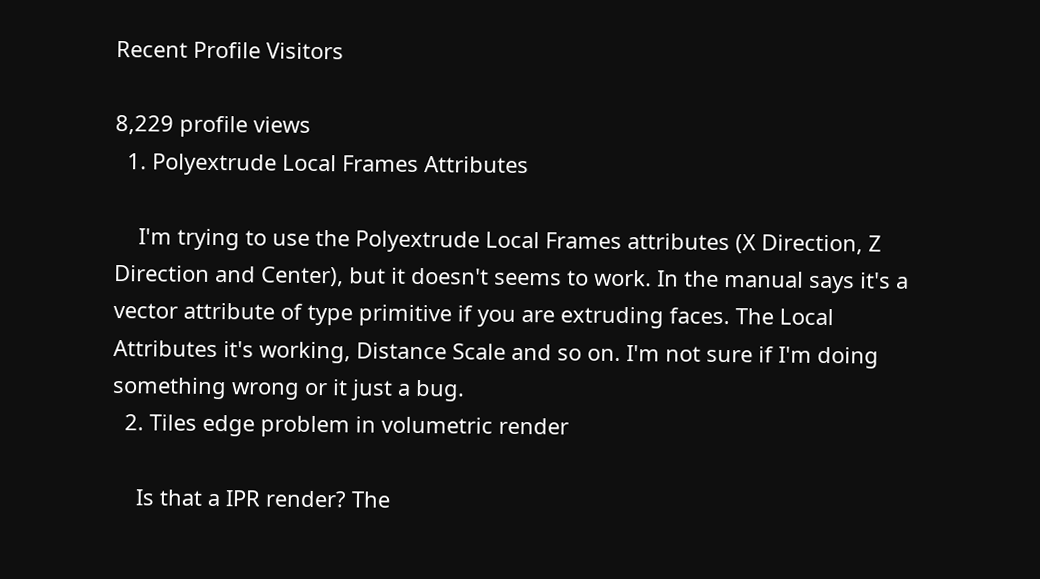Recent Profile Visitors

8,229 profile views
  1. Polyextrude Local Frames Attributes

    I'm trying to use the Polyextrude Local Frames attributes (X Direction, Z Direction and Center), but it doesn't seems to work. In the manual says it's a vector attribute of type primitive if you are extruding faces. The Local Attributes it's working, Distance Scale and so on. I'm not sure if I'm doing something wrong or it just a bug.
  2. Tiles edge problem in volumetric render

    Is that a IPR render? The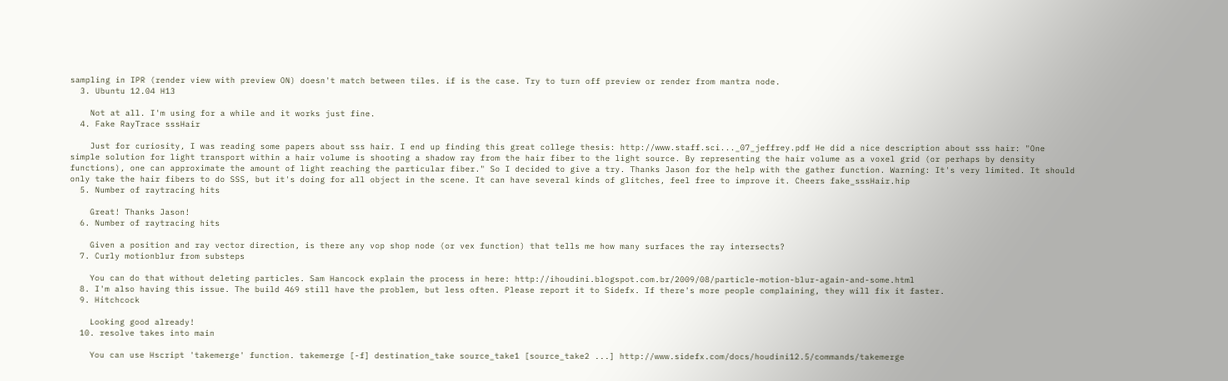sampling in IPR (render view with preview ON) doesn't match between tiles. if is the case. Try to turn off preview or render from mantra node.
  3. Ubuntu 12.04 H13

    Not at all. I'm using for a while and it works just fine.
  4. Fake RayTrace sssHair

    Just for curiosity, I was reading some papers about sss hair. I end up finding this great college thesis: http://www.staff.sci..._07_jeffrey.pdf He did a nice description about sss hair: "One simple solution for light transport within a hair volume is shooting a shadow ray from the hair fiber to the light source. By representing the hair volume as a voxel grid (or perhaps by density functions), one can approximate the amount of light reaching the particular fiber." So I decided to give a try. Thanks Jason for the help with the gather function. Warning: It's very limited. It should only take the hair fibers to do SSS, but it's doing for all object in the scene. It can have several kinds of glitches, feel free to improve it. Cheers fake_sssHair.hip
  5. Number of raytracing hits

    Great! Thanks Jason!
  6. Number of raytracing hits

    Given a position and ray vector direction, is there any vop shop node (or vex function) that tells me how many surfaces the ray intersects?
  7. Curly motionblur from substeps

    You can do that without deleting particles. Sam Hancock explain the process in here: http://ihoudini.blogspot.com.br/2009/08/particle-motion-blur-again-and-some.html
  8. I'm also having this issue. The build 469 still have the problem, but less often. Please report it to Sidefx. If there's more people complaining, they will fix it faster.
  9. Hitchcock

    Looking good already!
  10. resolve takes into main

    You can use Hscript 'takemerge' function. takemerge [-f] destination_take source_take1 [source_take2 ...] http://www.sidefx.com/docs/houdini12.5/commands/takemerge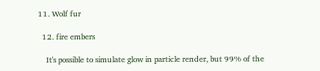11. Wolf fur

  12. fire embers

    It's possible to simulate glow in particle render, but 99% of the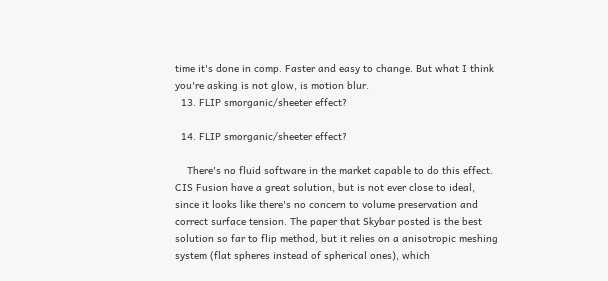time it's done in comp. Faster and easy to change. But what I think you're asking is not glow, is motion blur.
  13. FLIP smorganic/sheeter effect?

  14. FLIP smorganic/sheeter effect?

    There's no fluid software in the market capable to do this effect. CIS Fusion have a great solution, but is not ever close to ideal, since it looks like there's no concern to volume preservation and correct surface tension. The paper that Skybar posted is the best solution so far to flip method, but it relies on a anisotropic meshing system (flat spheres instead of spherical ones), which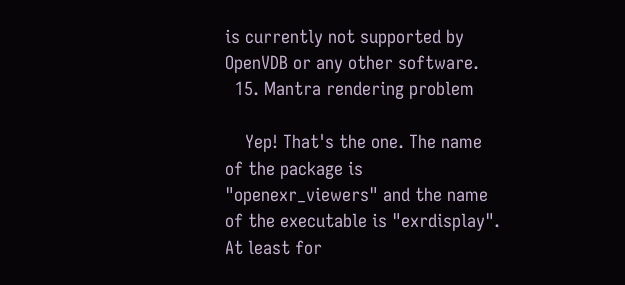is currently not supported by OpenVDB or any other software.
  15. Mantra rendering problem

    Yep! That's the one. The name of the package is "openexr_viewers" and the name of the executable is "exrdisplay". At least for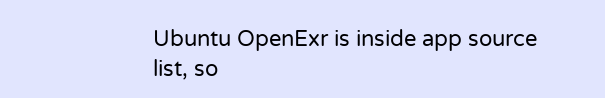Ubuntu OpenExr is inside app source list, so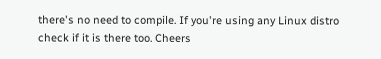there's no need to compile. If you're using any Linux distro check if it is there too. Cheers